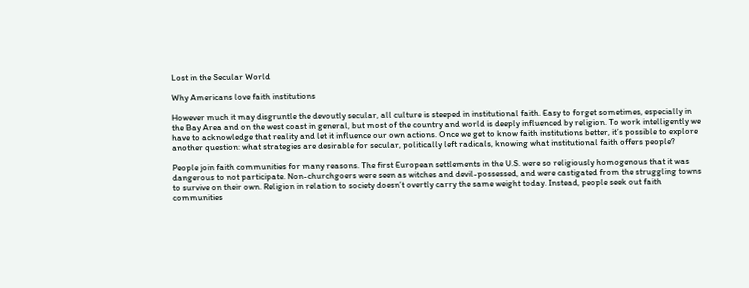Lost in the Secular World

Why Americans love faith institutions

However much it may disgruntle the devoutly secular, all culture is steeped in institutional faith. Easy to forget sometimes, especially in the Bay Area and on the west coast in general, but most of the country and world is deeply influenced by religion. To work intelligently we have to acknowledge that reality and let it influence our own actions. Once we get to know faith institutions better, it’s possible to explore another question: what strategies are desirable for secular, politically left radicals, knowing what institutional faith offers people?

People join faith communities for many reasons. The first European settlements in the U.S. were so religiously homogenous that it was dangerous to not participate. Non-churchgoers were seen as witches and devil-possessed, and were castigated from the struggling towns to survive on their own. Religion in relation to society doesn’t overtly carry the same weight today. Instead, people seek out faith communities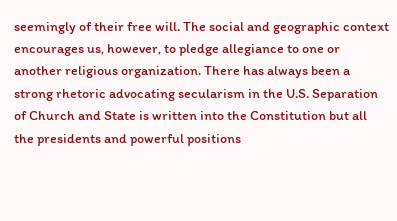seemingly of their free will. The social and geographic context encourages us, however, to pledge allegiance to one or another religious organization. There has always been a strong rhetoric advocating secularism in the U.S. Separation of Church and State is written into the Constitution but all the presidents and powerful positions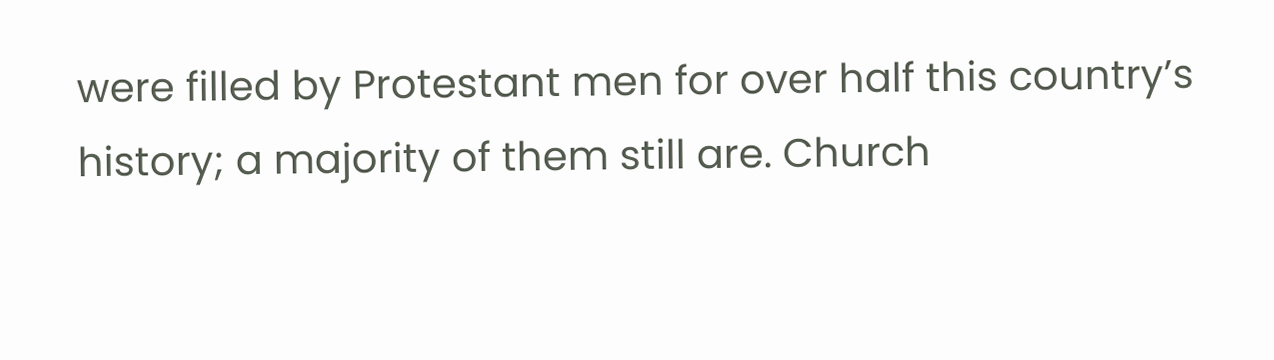were filled by Protestant men for over half this country’s history; a majority of them still are. Church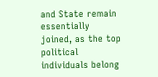and State remain essentially joined, as the top political individuals belong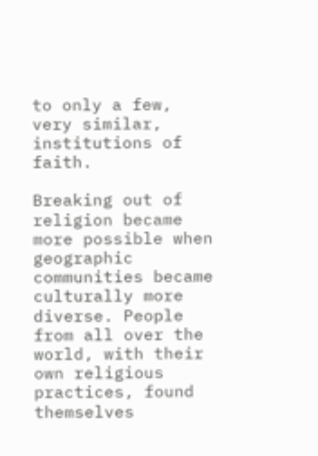to only a few, very similar, institutions of faith.

Breaking out of religion became more possible when geographic communities became culturally more diverse. People from all over the world, with their own religious practices, found themselves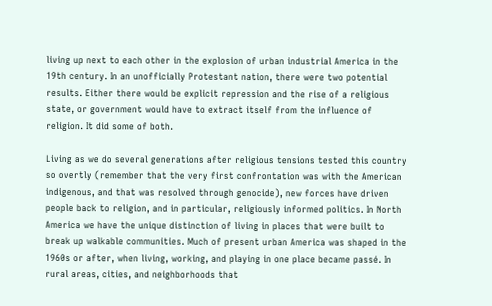living up next to each other in the explosion of urban industrial America in the 19th century. In an unofficially Protestant nation, there were two potential results. Either there would be explicit repression and the rise of a religious state, or government would have to extract itself from the influence of religion. It did some of both.

Living as we do several generations after religious tensions tested this country so overtly (remember that the very first confrontation was with the American indigenous, and that was resolved through genocide), new forces have driven people back to religion, and in particular, religiously informed politics. In North America we have the unique distinction of living in places that were built to break up walkable communities. Much of present urban America was shaped in the 1960s or after, when living, working, and playing in one place became passé. In rural areas, cities, and neighborhoods that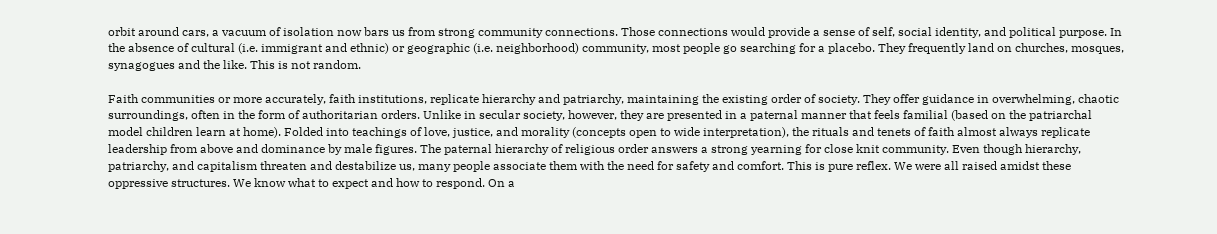orbit around cars, a vacuum of isolation now bars us from strong community connections. Those connections would provide a sense of self, social identity, and political purpose. In the absence of cultural (i.e. immigrant and ethnic) or geographic (i.e. neighborhood) community, most people go searching for a placebo. They frequently land on churches, mosques, synagogues and the like. This is not random.

Faith communities or more accurately, faith institutions, replicate hierarchy and patriarchy, maintaining the existing order of society. They offer guidance in overwhelming, chaotic surroundings, often in the form of authoritarian orders. Unlike in secular society, however, they are presented in a paternal manner that feels familial (based on the patriarchal model children learn at home). Folded into teachings of love, justice, and morality (concepts open to wide interpretation), the rituals and tenets of faith almost always replicate leadership from above and dominance by male figures. The paternal hierarchy of religious order answers a strong yearning for close knit community. Even though hierarchy, patriarchy, and capitalism threaten and destabilize us, many people associate them with the need for safety and comfort. This is pure reflex. We were all raised amidst these oppressive structures. We know what to expect and how to respond. On a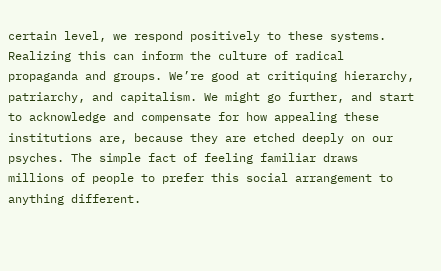certain level, we respond positively to these systems. Realizing this can inform the culture of radical propaganda and groups. We’re good at critiquing hierarchy, patriarchy, and capitalism. We might go further, and start to acknowledge and compensate for how appealing these institutions are, because they are etched deeply on our psyches. The simple fact of feeling familiar draws millions of people to prefer this social arrangement to anything different.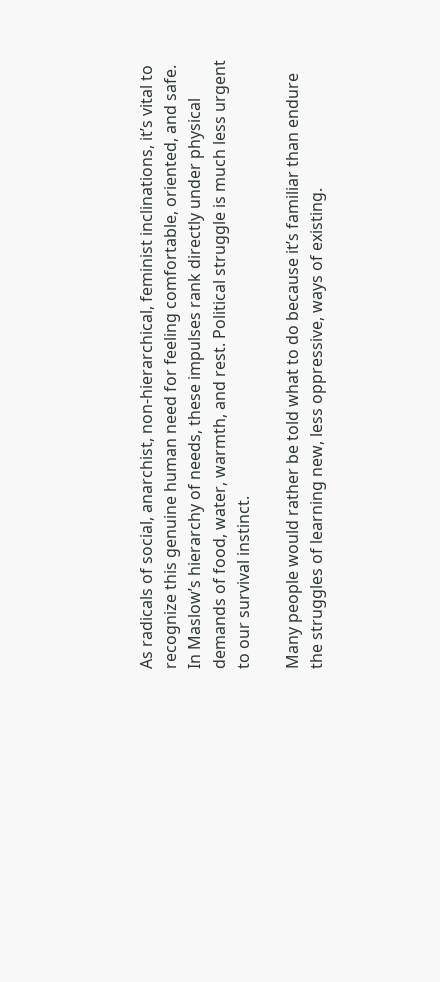As radicals of social, anarchist, non-hierarchical, feminist inclinations, it’s vital to recognize this genuine human need for feeling comfortable, oriented, and safe. In Maslow’s hierarchy of needs, these impulses rank directly under physical demands of food, water, warmth, and rest. Political struggle is much less urgent to our survival instinct.

Many people would rather be told what to do because it’s familiar than endure the struggles of learning new, less oppressive, ways of existing.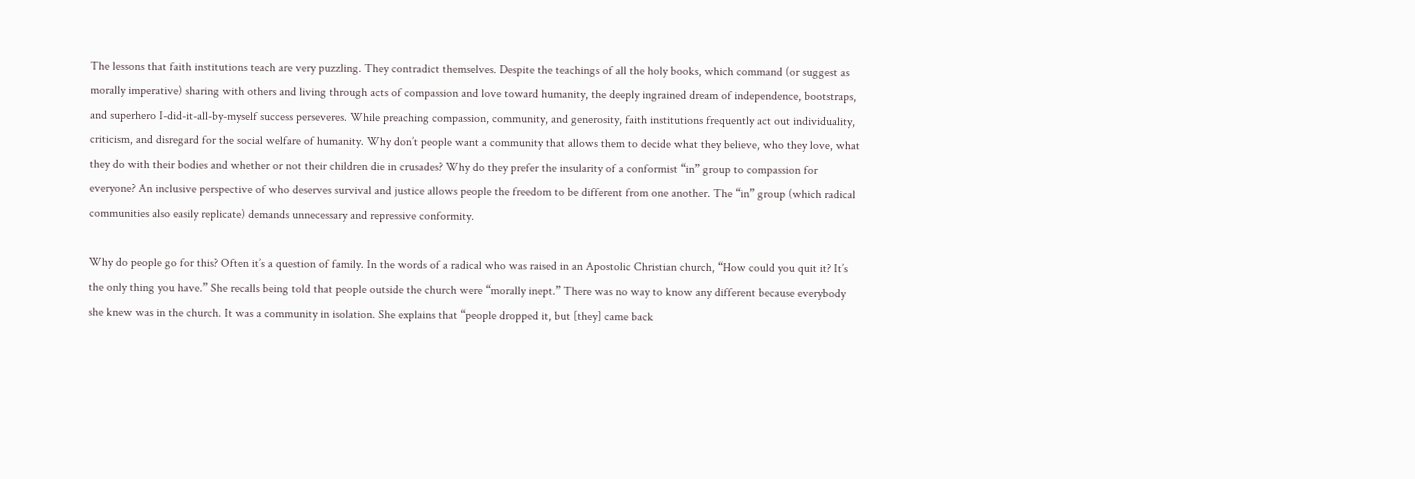The lessons that faith institutions teach are very puzzling. They contradict themselves. Despite the teachings of all the holy books, which command (or suggest as morally imperative) sharing with others and living through acts of compassion and love toward humanity, the deeply ingrained dream of independence, bootstraps, and superhero I-did-it-all-by-myself success perseveres. While preaching compassion, community, and generosity, faith institutions frequently act out individuality, criticism, and disregard for the social welfare of humanity. Why don’t people want a community that allows them to decide what they believe, who they love, what they do with their bodies and whether or not their children die in crusades? Why do they prefer the insularity of a conformist “in” group to compassion for everyone? An inclusive perspective of who deserves survival and justice allows people the freedom to be different from one another. The “in” group (which radical communities also easily replicate) demands unnecessary and repressive conformity.

Why do people go for this? Often it’s a question of family. In the words of a radical who was raised in an Apostolic Christian church, “How could you quit it? It’s the only thing you have.” She recalls being told that people outside the church were “morally inept.” There was no way to know any different because everybody she knew was in the church. It was a community in isolation. She explains that “people dropped it, but [they] came back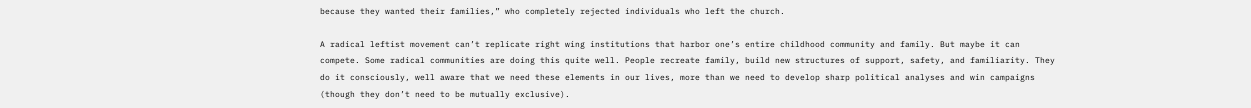because they wanted their families,” who completely rejected individuals who left the church.

A radical leftist movement can’t replicate right wing institutions that harbor one’s entire childhood community and family. But maybe it can compete. Some radical communities are doing this quite well. People recreate family, build new structures of support, safety, and familiarity. They do it consciously, well aware that we need these elements in our lives, more than we need to develop sharp political analyses and win campaigns (though they don’t need to be mutually exclusive).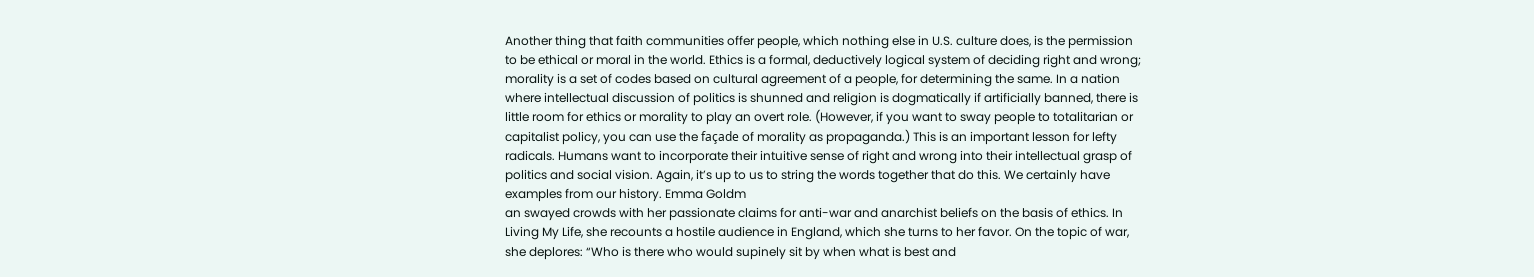Another thing that faith communities offer people, which nothing else in U.S. culture does, is the permission to be ethical or moral in the world. Ethics is a formal, deductively logical system of deciding right and wrong; morality is a set of codes based on cultural agreement of a people, for determining the same. In a nation where intellectual discussion of politics is shunned and religion is dogmatically if artificially banned, there is little room for ethics or morality to play an overt role. (However, if you want to sway people to totalitarian or capitalist policy, you can use the façade of morality as propaganda.) This is an important lesson for lefty radicals. Humans want to incorporate their intuitive sense of right and wrong into their intellectual grasp of politics and social vision. Again, it’s up to us to string the words together that do this. We certainly have examples from our history. Emma Goldm
an swayed crowds with her passionate claims for anti-war and anarchist beliefs on the basis of ethics. In Living My Life, she recounts a hostile audience in England, which she turns to her favor. On the topic of war, she deplores: “Who is there who would supinely sit by when what is best and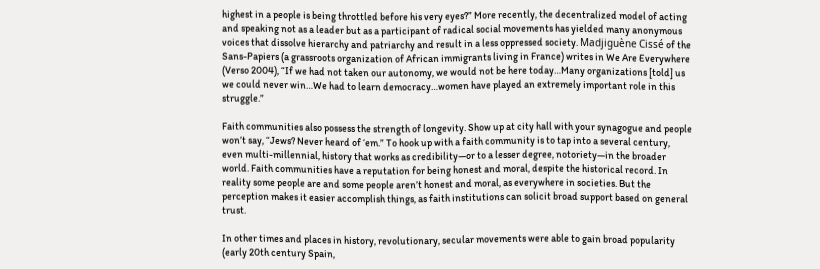highest in a people is being throttled before his very eyes?” More recently, the decentralized model of acting and speaking not as a leader but as a participant of radical social movements has yielded many anonymous voices that dissolve hierarchy and patriarchy and result in a less oppressed society. Madjiguène Cissé of the Sans-Papiers (a grassroots organization of African immigrants living in France) writes in We Are Everywhere (Verso 2004), “If we had not taken our autonomy, we would not be here today…Many organizations [told] us we could never win…We had to learn democracy…women have played an extremely important role in this struggle.”

Faith communities also possess the strength of longevity. Show up at city hall with your synagogue and people won’t say, “Jews? Never heard of ‘em.” To hook up with a faith community is to tap into a several century, even multi-millennial, history that works as credibility—or to a lesser degree, notoriety—in the broader world. Faith communities have a reputation for being honest and moral, despite the historical record. In reality some people are and some people aren’t honest and moral, as everywhere in societies. But the perception makes it easier accomplish things, as faith institutions can solicit broad support based on general trust.

In other times and places in history, revolutionary, secular movements were able to gain broad popularity (early 20th century Spain,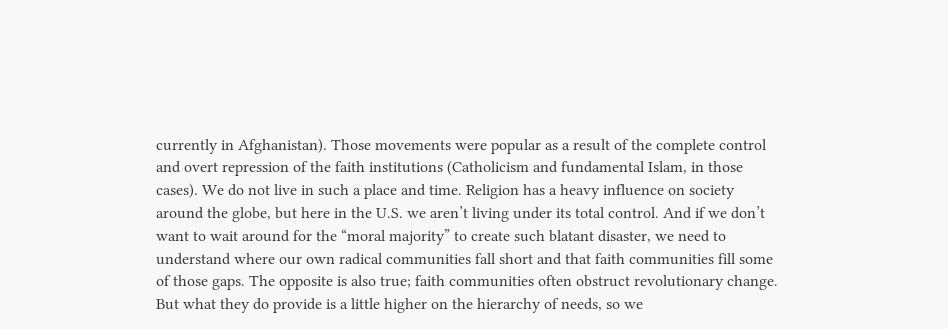currently in Afghanistan). Those movements were popular as a result of the complete control and overt repression of the faith institutions (Catholicism and fundamental Islam, in those cases). We do not live in such a place and time. Religion has a heavy influence on society around the globe, but here in the U.S. we aren’t living under its total control. And if we don’t want to wait around for the “moral majority” to create such blatant disaster, we need to understand where our own radical communities fall short and that faith communities fill some of those gaps. The opposite is also true; faith communities often obstruct revolutionary change. But what they do provide is a little higher on the hierarchy of needs, so we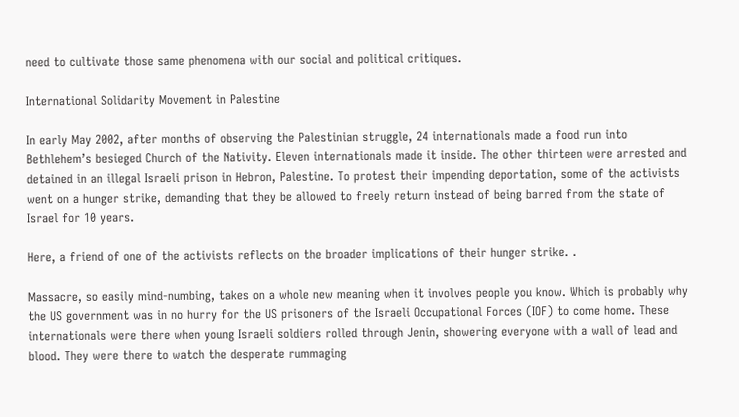need to cultivate those same phenomena with our social and political critiques.

International Solidarity Movement in Palestine

In early May 2002, after months of observing the Palestinian struggle, 24 internationals made a food run into Bethlehem’s besieged Church of the Nativity. Eleven internationals made it inside. The other thirteen were arrested and detained in an illegal Israeli prison in Hebron, Palestine. To protest their impending deportation, some of the activists went on a hunger strike, demanding that they be allowed to freely return instead of being barred from the state of Israel for 10 years.

Here, a friend of one of the activists reflects on the broader implications of their hunger strike. .

Massacre, so easily mind-numbing, takes on a whole new meaning when it involves people you know. Which is probably why the US government was in no hurry for the US prisoners of the Israeli Occupational Forces (IOF) to come home. These internationals were there when young Israeli soldiers rolled through Jenin, showering everyone with a wall of lead and blood. They were there to watch the desperate rummaging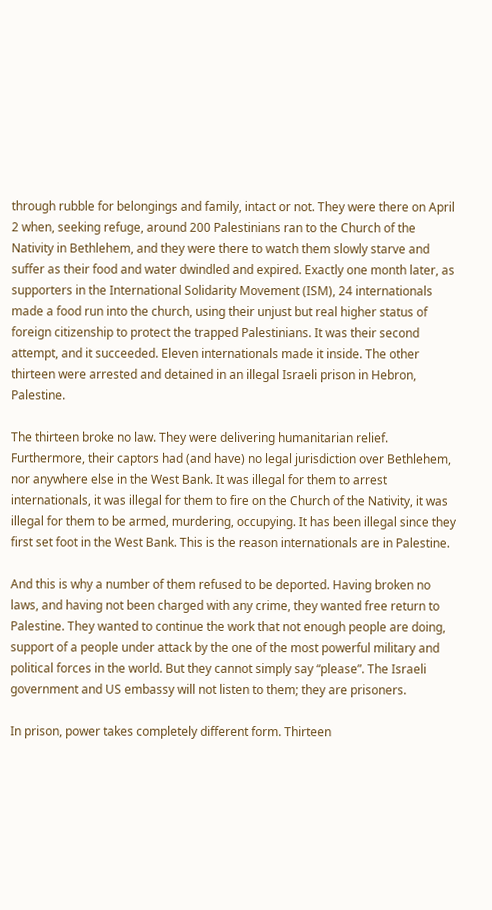through rubble for belongings and family, intact or not. They were there on April 2 when, seeking refuge, around 200 Palestinians ran to the Church of the Nativity in Bethlehem, and they were there to watch them slowly starve and suffer as their food and water dwindled and expired. Exactly one month later, as supporters in the International Solidarity Movement (ISM), 24 internationals made a food run into the church, using their unjust but real higher status of foreign citizenship to protect the trapped Palestinians. It was their second attempt, and it succeeded. Eleven internationals made it inside. The other thirteen were arrested and detained in an illegal Israeli prison in Hebron, Palestine.

The thirteen broke no law. They were delivering humanitarian relief. Furthermore, their captors had (and have) no legal jurisdiction over Bethlehem, nor anywhere else in the West Bank. It was illegal for them to arrest internationals, it was illegal for them to fire on the Church of the Nativity, it was illegal for them to be armed, murdering, occupying. It has been illegal since they first set foot in the West Bank. This is the reason internationals are in Palestine.

And this is why a number of them refused to be deported. Having broken no laws, and having not been charged with any crime, they wanted free return to Palestine. They wanted to continue the work that not enough people are doing, support of a people under attack by the one of the most powerful military and political forces in the world. But they cannot simply say “please”. The Israeli government and US embassy will not listen to them; they are prisoners.

In prison, power takes completely different form. Thirteen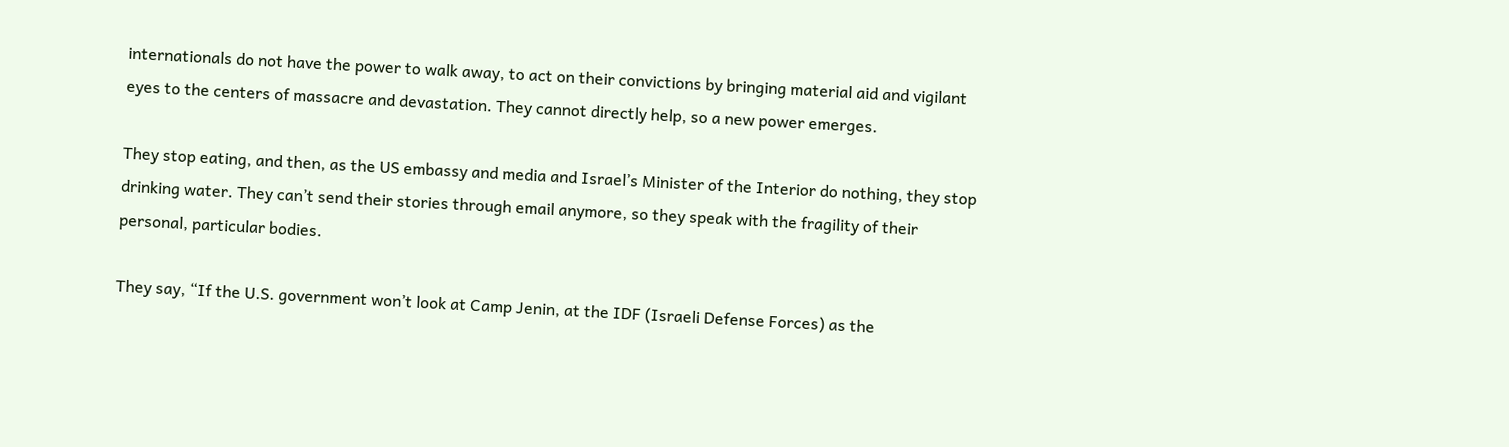internationals do not have the power to walk away, to act on their convictions by bringing material aid and vigilant eyes to the centers of massacre and devastation. They cannot directly help, so a new power emerges.

They stop eating, and then, as the US embassy and media and Israel’s Minister of the Interior do nothing, they stop drinking water. They can’t send their stories through email anymore, so they speak with the fragility of their personal, particular bodies.

They say, “If the U.S. government won’t look at Camp Jenin, at the IDF (Israeli Defense Forces) as the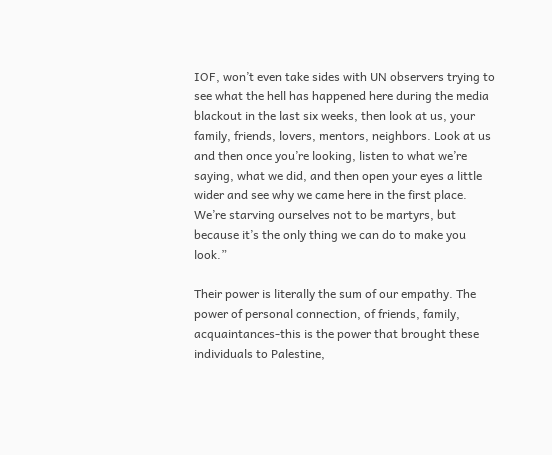IOF, won’t even take sides with UN observers trying to see what the hell has happened here during the media blackout in the last six weeks, then look at us, your family, friends, lovers, mentors, neighbors. Look at us and then once you’re looking, listen to what we’re saying, what we did, and then open your eyes a little wider and see why we came here in the first place. We’re starving ourselves not to be martyrs, but because it’s the only thing we can do to make you look.”

Their power is literally the sum of our empathy. The power of personal connection, of friends, family, acquaintances-this is the power that brought these individuals to Palestine,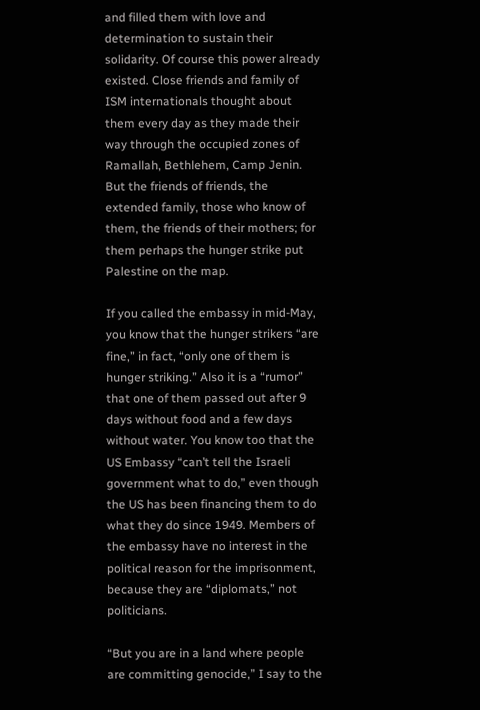and filled them with love and determination to sustain their solidarity. Of course this power already existed. Close friends and family of ISM internationals thought about them every day as they made their way through the occupied zones of Ramallah, Bethlehem, Camp Jenin. But the friends of friends, the extended family, those who know of them, the friends of their mothers; for them perhaps the hunger strike put Palestine on the map.

If you called the embassy in mid-May, you know that the hunger strikers “are fine,” in fact, “only one of them is hunger striking.” Also it is a “rumor” that one of them passed out after 9 days without food and a few days without water. You know too that the US Embassy “can’t tell the Israeli government what to do,” even though the US has been financing them to do what they do since 1949. Members of the embassy have no interest in the political reason for the imprisonment, because they are “diplomats,” not politicians.

“But you are in a land where people are committing genocide,” I say to the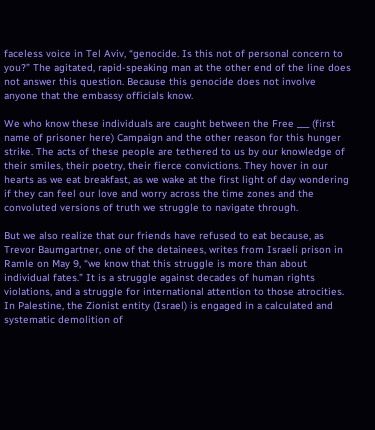faceless voice in Tel Aviv, “genocide. Is this not of personal concern to you?” The agitated, rapid-speaking man at the other end of the line does not answer this question. Because this genocide does not involve anyone that the embassy officials know.

We who know these individuals are caught between the Free ___ (first name of prisoner here) Campaign and the other reason for this hunger strike. The acts of these people are tethered to us by our knowledge of their smiles, their poetry, their fierce convictions. They hover in our hearts as we eat breakfast, as we wake at the first light of day wondering if they can feel our love and worry across the time zones and the convoluted versions of truth we struggle to navigate through.

But we also realize that our friends have refused to eat because, as Trevor Baumgartner, one of the detainees, writes from Israeli prison in Ramle on May 9, “we know that this struggle is more than about individual fates.” It is a struggle against decades of human rights violations, and a struggle for international attention to those atrocities. In Palestine, the Zionist entity (Israel) is engaged in a calculated and systematic demolition of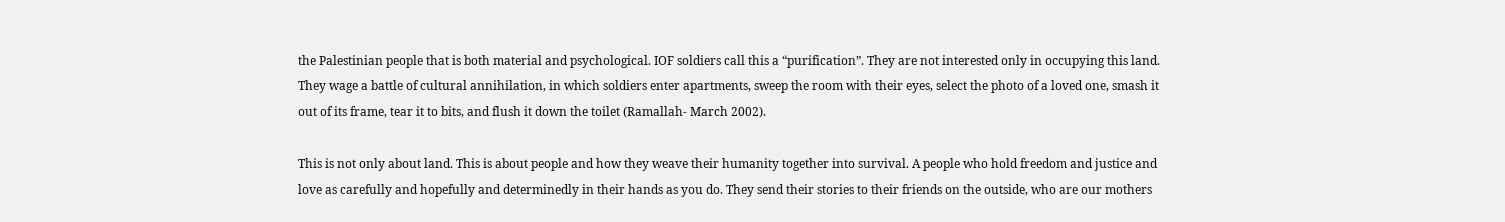the Palestinian people that is both material and psychological. IOF soldiers call this a “purification”. They are not interested only in occupying this land. They wage a battle of cultural annihilation, in which soldiers enter apartments, sweep the room with their eyes, select the photo of a loved one, smash it out of its frame, tear it to bits, and flush it down the toilet (Ramallah- March 2002).

This is not only about land. This is about people and how they weave their humanity together into survival. A people who hold freedom and justice and love as carefully and hopefully and determinedly in their hands as you do. They send their stories to their friends on the outside, who are our mothers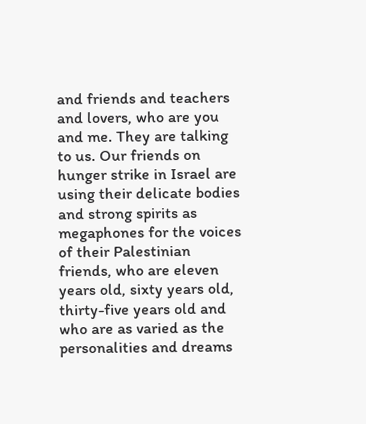and friends and teachers and lovers, who are you and me. They are talking to us. Our friends on hunger strike in Israel are using their delicate bodies and strong spirits as megaphones for the voices of their Palestinian friends, who are eleven years old, sixty years old, thirty-five years old and who are as varied as the personalities and dreams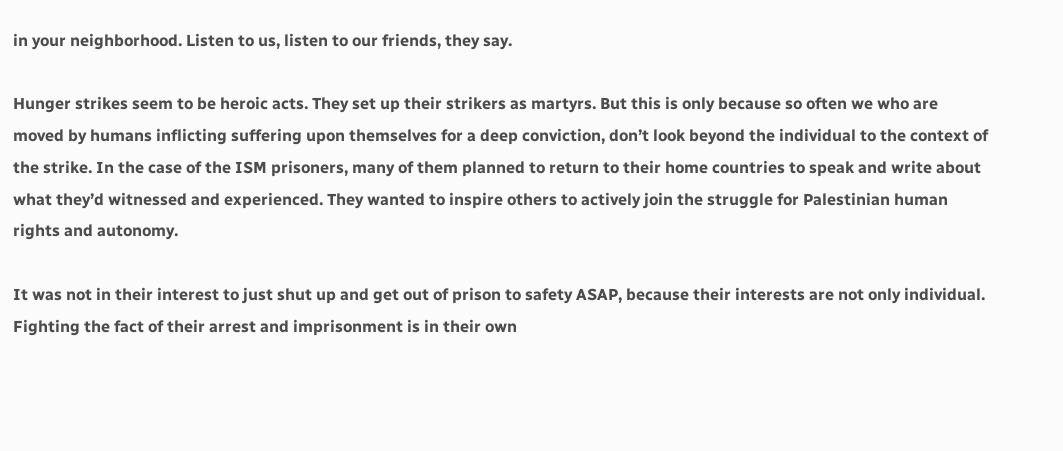in your neighborhood. Listen to us, listen to our friends, they say.

Hunger strikes seem to be heroic acts. They set up their strikers as martyrs. But this is only because so often we who are moved by humans inflicting suffering upon themselves for a deep conviction, don’t look beyond the individual to the context of the strike. In the case of the ISM prisoners, many of them planned to return to their home countries to speak and write about what they’d witnessed and experienced. They wanted to inspire others to actively join the struggle for Palestinian human rights and autonomy.

It was not in their interest to just shut up and get out of prison to safety ASAP, because their interests are not only individual. Fighting the fact of their arrest and imprisonment is in their own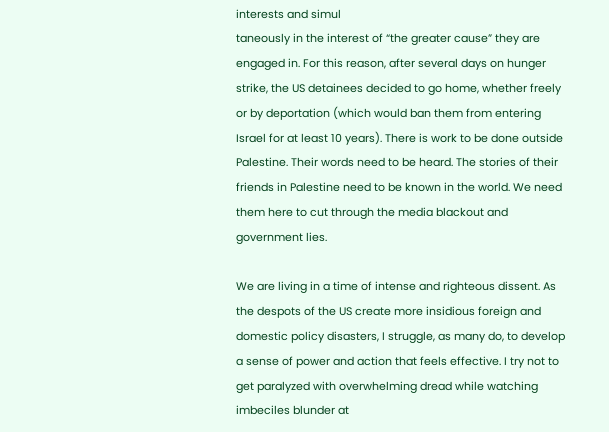interests and simul
taneously in the interest of “the greater cause” they are engaged in. For this reason, after several days on hunger strike, the US detainees decided to go home, whether freely or by deportation (which would ban them from entering Israel for at least 10 years). There is work to be done outside Palestine. Their words need to be heard. The stories of their friends in Palestine need to be known in the world. We need them here to cut through the media blackout and government lies.

We are living in a time of intense and righteous dissent. As the despots of the US create more insidious foreign and domestic policy disasters, I struggle, as many do, to develop a sense of power and action that feels effective. I try not to get paralyzed with overwhelming dread while watching imbeciles blunder at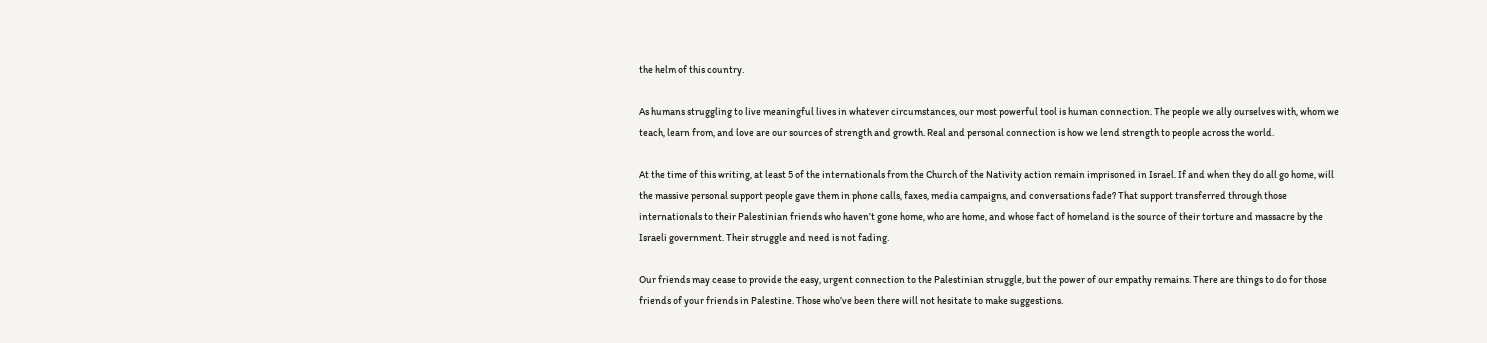the helm of this country.

As humans struggling to live meaningful lives in whatever circumstances, our most powerful tool is human connection. The people we ally ourselves with, whom we teach, learn from, and love are our sources of strength and growth. Real and personal connection is how we lend strength to people across the world.

At the time of this writing, at least 5 of the internationals from the Church of the Nativity action remain imprisoned in Israel. If and when they do all go home, will the massive personal support people gave them in phone calls, faxes, media campaigns, and conversations fade? That support transferred through those internationals to their Palestinian friends who haven’t gone home, who are home, and whose fact of homeland is the source of their torture and massacre by the Israeli government. Their struggle and need is not fading.

Our friends may cease to provide the easy, urgent connection to the Palestinian struggle, but the power of our empathy remains. There are things to do for those friends of your friends in Palestine. Those who’ve been there will not hesitate to make suggestions.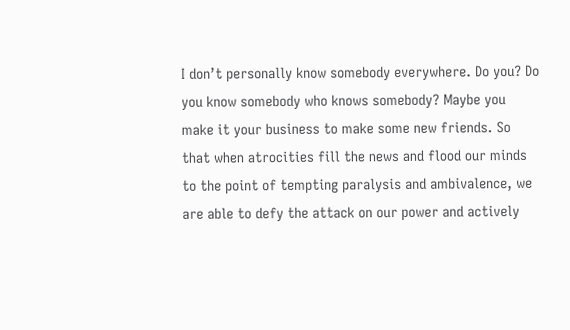I don’t personally know somebody everywhere. Do you? Do you know somebody who knows somebody? Maybe you make it your business to make some new friends. So that when atrocities fill the news and flood our minds to the point of tempting paralysis and ambivalence, we are able to defy the attack on our power and actively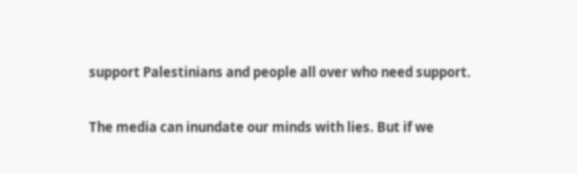support Palestinians and people all over who need support.

The media can inundate our minds with lies. But if we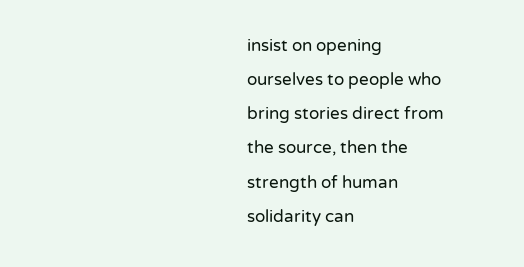insist on opening ourselves to people who bring stories direct from the source, then the strength of human solidarity can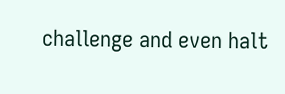challenge and even halt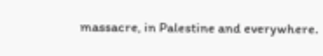massacre, in Palestine and everywhere.